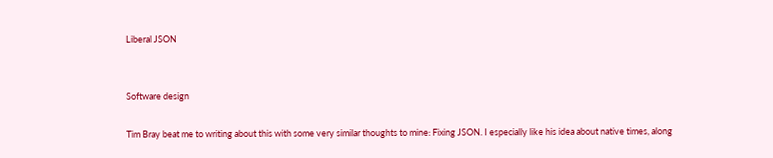Liberal JSON


Software design

Tim Bray beat me to writing about this with some very similar thoughts to mine: Fixing JSON. I especially like his idea about native times, along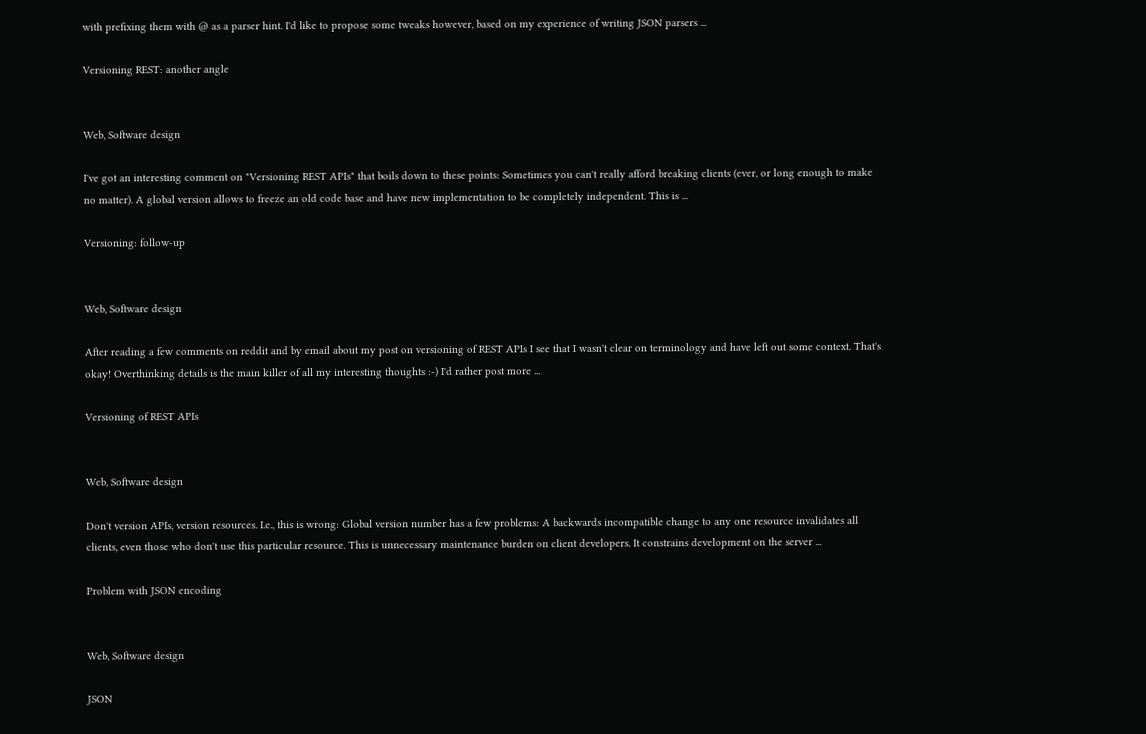with prefixing them with @ as a parser hint. I'd like to propose some tweaks however, based on my experience of writing JSON parsers ...

Versioning REST: another angle


Web, Software design

I've got an interesting comment on "Versioning REST APIs" that boils down to these points: Sometimes you can't really afford breaking clients (ever, or long enough to make no matter). A global version allows to freeze an old code base and have new implementation to be completely independent. This is ...

Versioning: follow-up


Web, Software design

After reading a few comments on reddit and by email about my post on versioning of REST APIs I see that I wasn't clear on terminology and have left out some context. That's okay! Overthinking details is the main killer of all my interesting thoughts :-) I'd rather post more ...

Versioning of REST APIs


Web, Software design

Don't version APIs, version resources. I.e., this is wrong: Global version number has a few problems: A backwards incompatible change to any one resource invalidates all clients, even those who don't use this particular resource. This is unnecessary maintenance burden on client developers. It constrains development on the server ...

Problem with JSON encoding


Web, Software design

JSON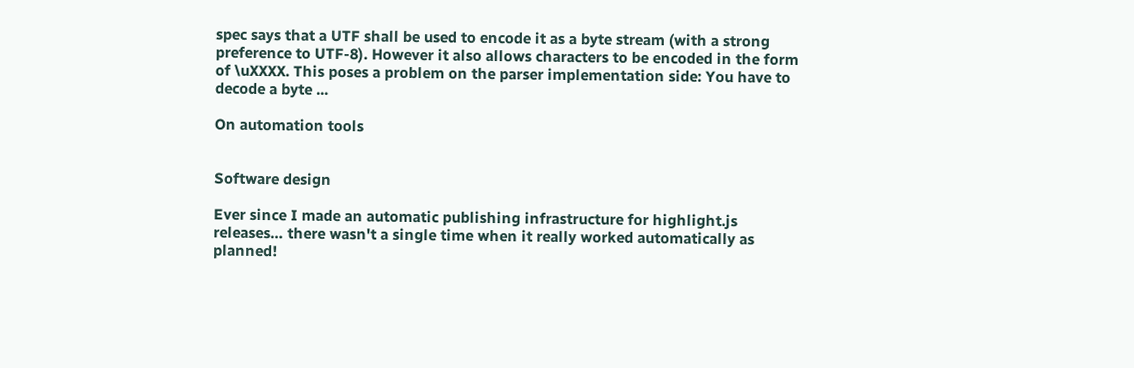spec says that a UTF shall be used to encode it as a byte stream (with a strong preference to UTF-8). However it also allows characters to be encoded in the form of \uXXXX. This poses a problem on the parser implementation side: You have to decode a byte ...

On automation tools


Software design

Ever since I made an automatic publishing infrastructure for highlight.js releases… there wasn't a single time when it really worked automatically as planned!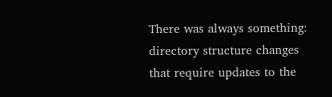There was always something: directory structure changes that require updates to the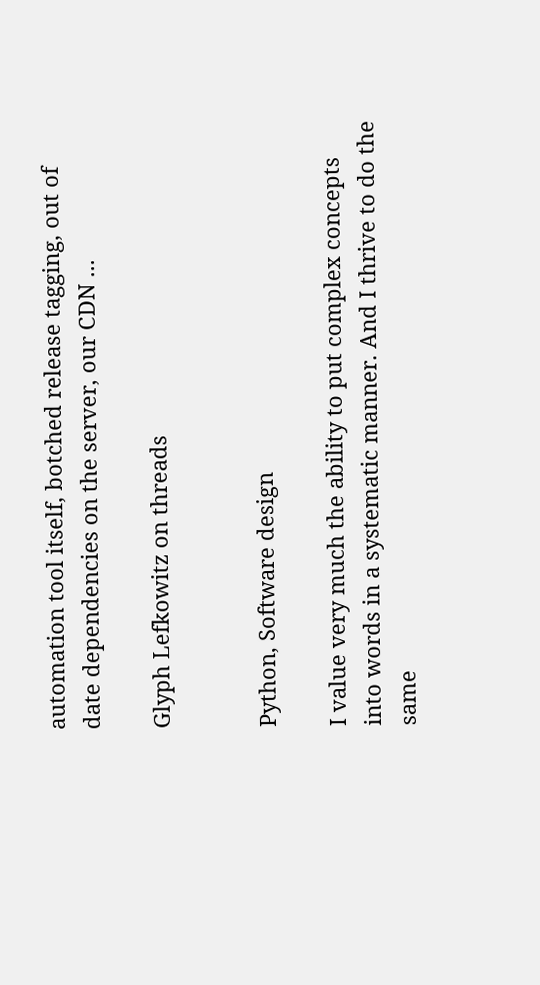automation tool itself, botched release tagging, out of date dependencies on the server, our CDN ...

Glyph Lefkowitz on threads


Python, Software design

I value very much the ability to put complex concepts into words in a systematic manner. And I thrive to do the same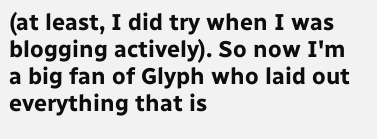(at least, I did try when I was blogging actively). So now I'm a big fan of Glyph who laid out everything that is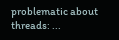problematic about threads: ...